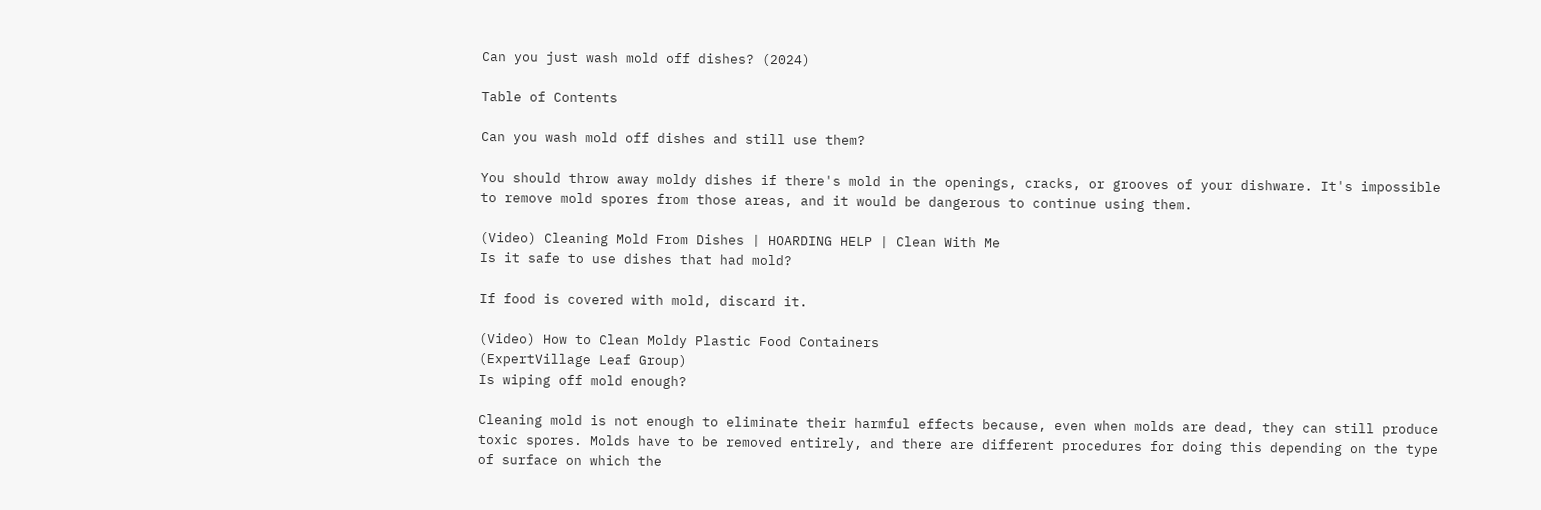Can you just wash mold off dishes? (2024)

Table of Contents

Can you wash mold off dishes and still use them?

You should throw away moldy dishes if there's mold in the openings, cracks, or grooves of your dishware. It's impossible to remove mold spores from those areas, and it would be dangerous to continue using them.

(Video) Cleaning Mold From Dishes | HOARDING HELP | Clean With Me
Is it safe to use dishes that had mold?

If food is covered with mold, discard it.

(Video) How to Clean Moldy Plastic Food Containers
(ExpertVillage Leaf Group)
Is wiping off mold enough?

Cleaning mold is not enough to eliminate their harmful effects because, even when molds are dead, they can still produce toxic spores. Molds have to be removed entirely, and there are different procedures for doing this depending on the type of surface on which the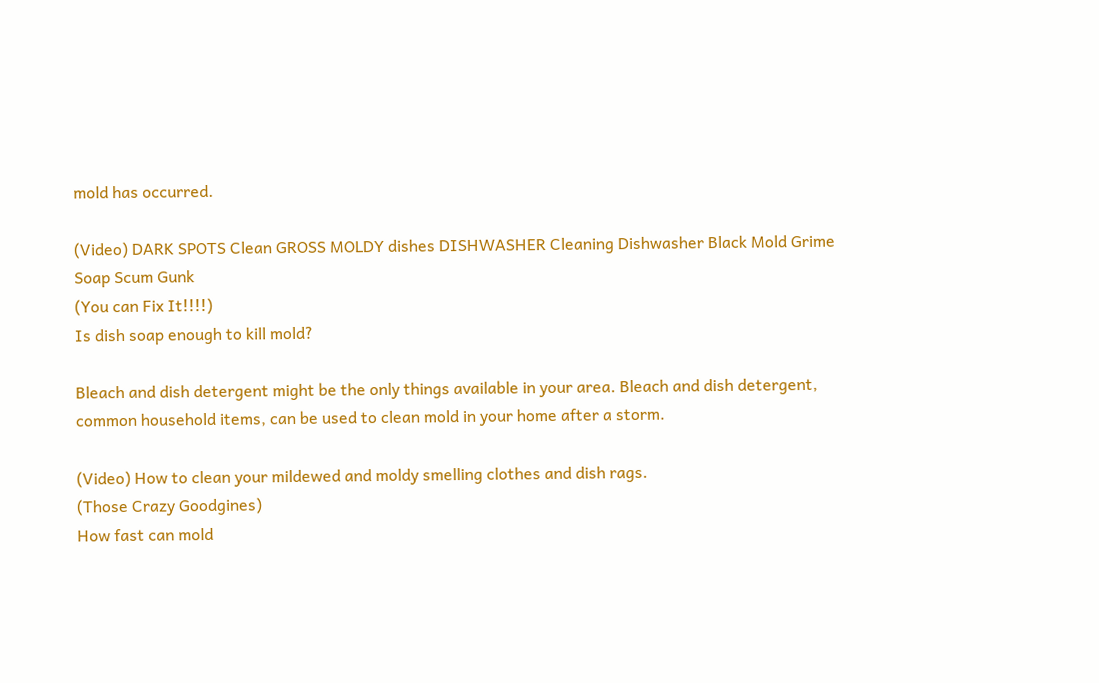mold has occurred.

(Video) DARK SPOTS Clean GROSS MOLDY dishes DISHWASHER Cleaning Dishwasher Black Mold Grime Soap Scum Gunk
(You can Fix It!!!!)
Is dish soap enough to kill mold?

Bleach and dish detergent might be the only things available in your area. Bleach and dish detergent, common household items, can be used to clean mold in your home after a storm.

(Video) How to clean your mildewed and moldy smelling clothes and dish rags.
(Those Crazy Goodgines)
How fast can mold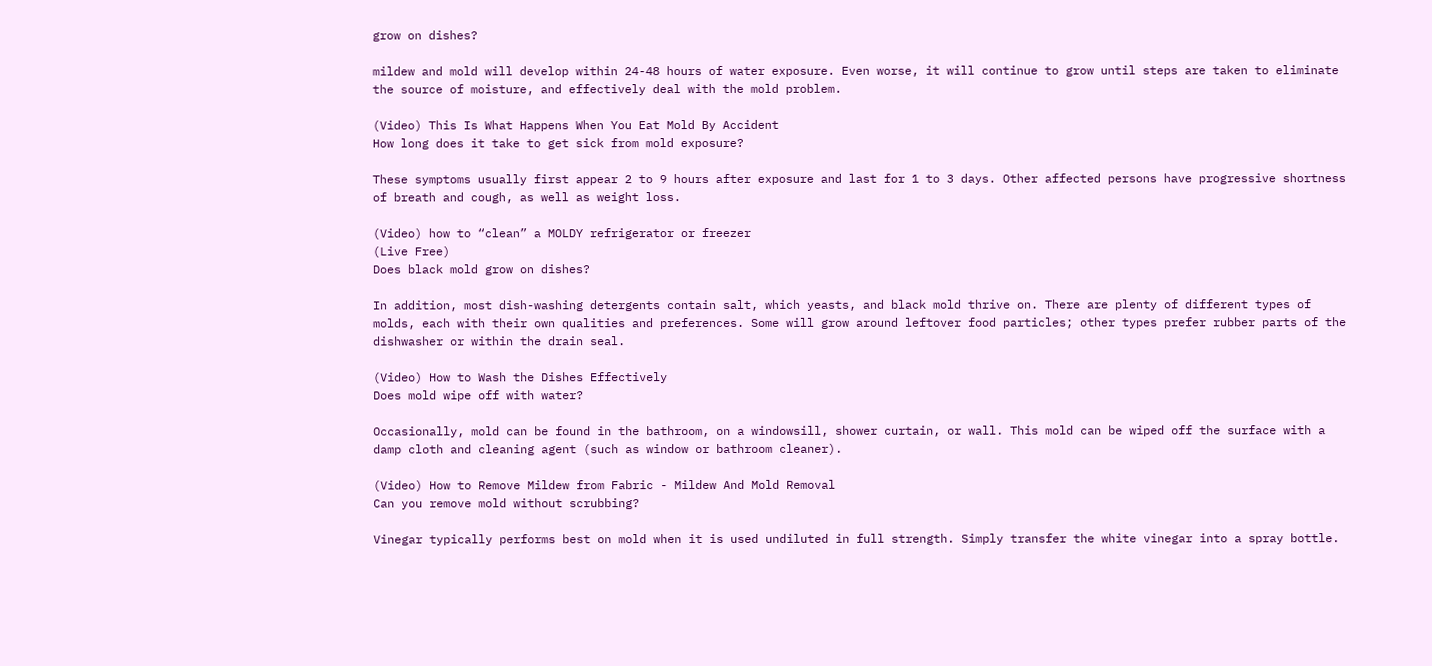grow on dishes?

mildew and mold will develop within 24-48 hours of water exposure. Even worse, it will continue to grow until steps are taken to eliminate the source of moisture, and effectively deal with the mold problem.

(Video) This Is What Happens When You Eat Mold By Accident
How long does it take to get sick from mold exposure?

These symptoms usually first appear 2 to 9 hours after exposure and last for 1 to 3 days. Other affected persons have progressive shortness of breath and cough, as well as weight loss.

(Video) how to “clean” a MOLDY refrigerator or freezer
(Live Free)
Does black mold grow on dishes?

In addition, most dish-washing detergents contain salt, which yeasts, and black mold thrive on. There are plenty of different types of molds, each with their own qualities and preferences. Some will grow around leftover food particles; other types prefer rubber parts of the dishwasher or within the drain seal.

(Video) How to Wash the Dishes Effectively
Does mold wipe off with water?

Occasionally, mold can be found in the bathroom, on a windowsill, shower curtain, or wall. This mold can be wiped off the surface with a damp cloth and cleaning agent (such as window or bathroom cleaner).

(Video) How to Remove Mildew from Fabric - Mildew And Mold Removal
Can you remove mold without scrubbing?

Vinegar typically performs best on mold when it is used undiluted in full strength. Simply transfer the white vinegar into a spray bottle.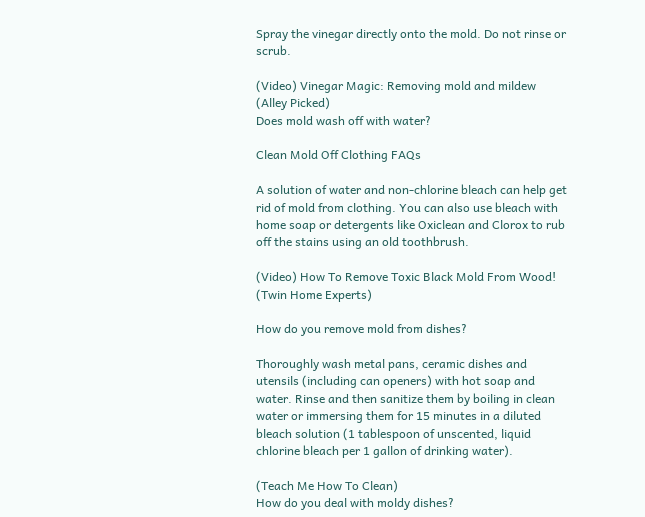Spray the vinegar directly onto the mold. Do not rinse or scrub.

(Video) Vinegar Magic: Removing mold and mildew
(Alley Picked)
Does mold wash off with water?

Clean Mold Off Clothing FAQs

A solution of water and non-chlorine bleach can help get rid of mold from clothing. You can also use bleach with home soap or detergents like Oxiclean and Clorox to rub off the stains using an old toothbrush.

(Video) How To Remove Toxic Black Mold From Wood!
(Twin Home Experts)

How do you remove mold from dishes?

Thoroughly wash metal pans, ceramic dishes and utensils (including can openers) with hot soap and water. Rinse and then sanitize them by boiling in clean water or immersing them for 15 minutes in a diluted bleach solution (1 tablespoon of unscented, liquid chlorine bleach per 1 gallon of drinking water).

(Teach Me How To Clean)
How do you deal with moldy dishes?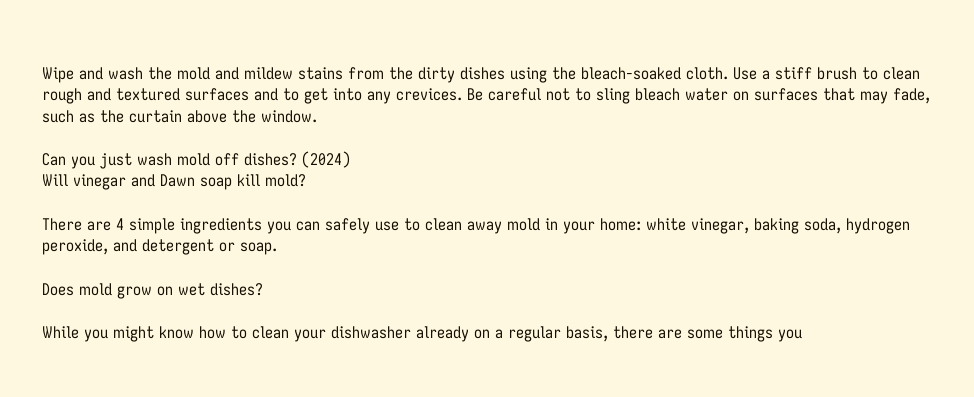Wipe and wash the mold and mildew stains from the dirty dishes using the bleach-soaked cloth. Use a stiff brush to clean rough and textured surfaces and to get into any crevices. Be careful not to sling bleach water on surfaces that may fade, such as the curtain above the window.

Can you just wash mold off dishes? (2024)
Will vinegar and Dawn soap kill mold?

There are 4 simple ingredients you can safely use to clean away mold in your home: white vinegar, baking soda, hydrogen peroxide, and detergent or soap.

Does mold grow on wet dishes?

While you might know how to clean your dishwasher already on a regular basis, there are some things you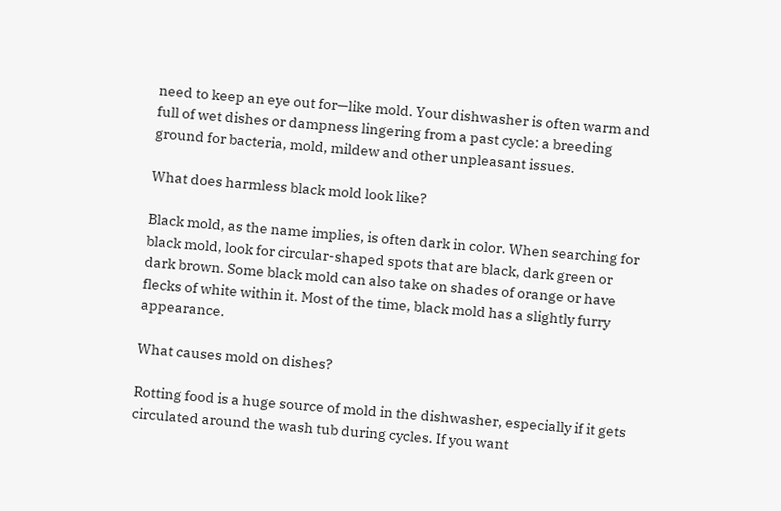need to keep an eye out for—like mold. Your dishwasher is often warm and full of wet dishes or dampness lingering from a past cycle: a breeding ground for bacteria, mold, mildew and other unpleasant issues.

What does harmless black mold look like?

Black mold, as the name implies, is often dark in color. When searching for black mold, look for circular-shaped spots that are black, dark green or dark brown. Some black mold can also take on shades of orange or have flecks of white within it. Most of the time, black mold has a slightly furry appearance.

What causes mold on dishes?

Rotting food is a huge source of mold in the dishwasher, especially if it gets circulated around the wash tub during cycles. If you want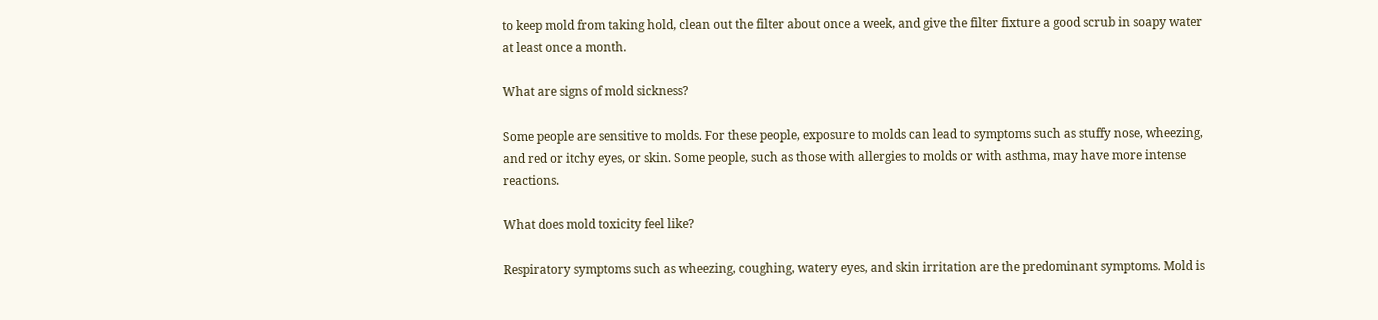to keep mold from taking hold, clean out the filter about once a week, and give the filter fixture a good scrub in soapy water at least once a month.

What are signs of mold sickness?

Some people are sensitive to molds. For these people, exposure to molds can lead to symptoms such as stuffy nose, wheezing, and red or itchy eyes, or skin. Some people, such as those with allergies to molds or with asthma, may have more intense reactions.

What does mold toxicity feel like?

Respiratory symptoms such as wheezing, coughing, watery eyes, and skin irritation are the predominant symptoms. Mold is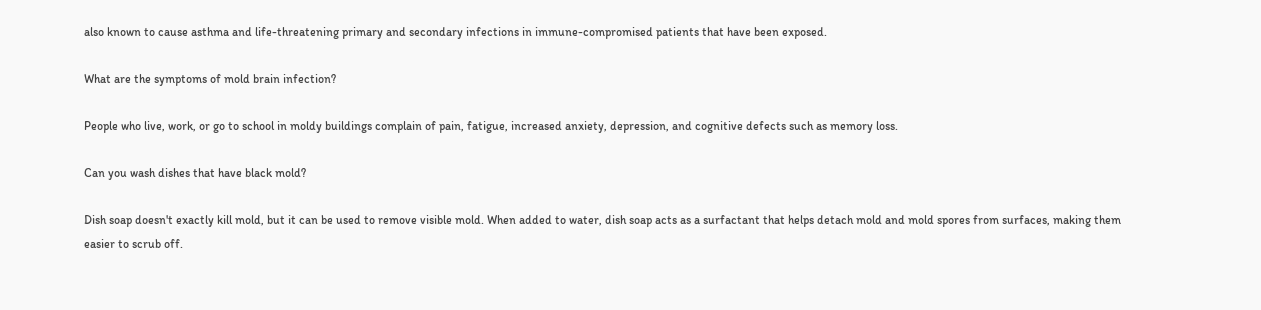also known to cause asthma and life-threatening primary and secondary infections in immune-compromised patients that have been exposed.

What are the symptoms of mold brain infection?

People who live, work, or go to school in moldy buildings complain of pain, fatigue, increased anxiety, depression, and cognitive defects such as memory loss.

Can you wash dishes that have black mold?

Dish soap doesn't exactly kill mold, but it can be used to remove visible mold. When added to water, dish soap acts as a surfactant that helps detach mold and mold spores from surfaces, making them easier to scrub off.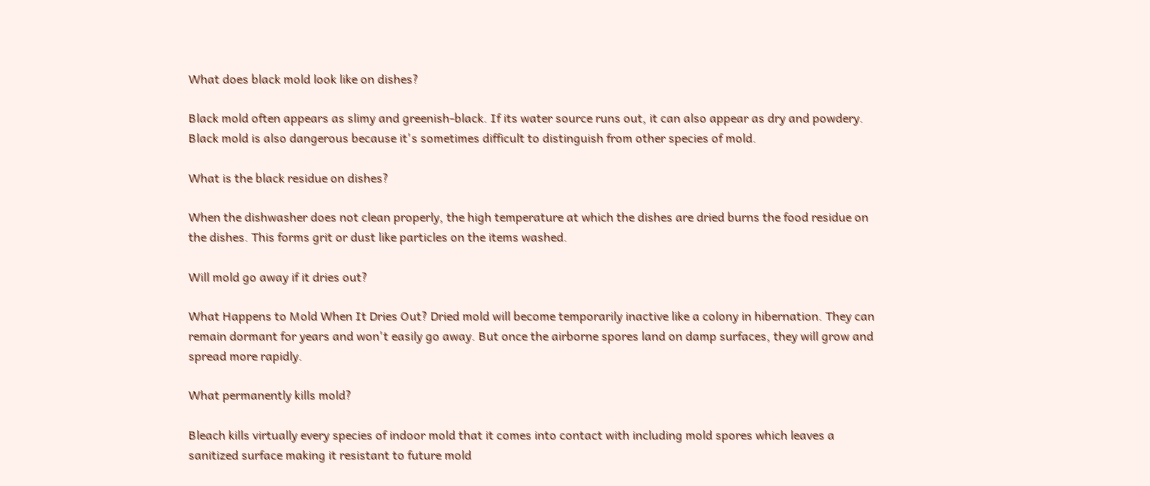What does black mold look like on dishes?

Black mold often appears as slimy and greenish-black. If its water source runs out, it can also appear as dry and powdery. Black mold is also dangerous because it's sometimes difficult to distinguish from other species of mold.

What is the black residue on dishes?

When the dishwasher does not clean properly, the high temperature at which the dishes are dried burns the food residue on the dishes. This forms grit or dust like particles on the items washed.

Will mold go away if it dries out?

What Happens to Mold When It Dries Out? Dried mold will become temporarily inactive like a colony in hibernation. They can remain dormant for years and won't easily go away. But once the airborne spores land on damp surfaces, they will grow and spread more rapidly.

What permanently kills mold?

Bleach kills virtually every species of indoor mold that it comes into contact with including mold spores which leaves a sanitized surface making it resistant to future mold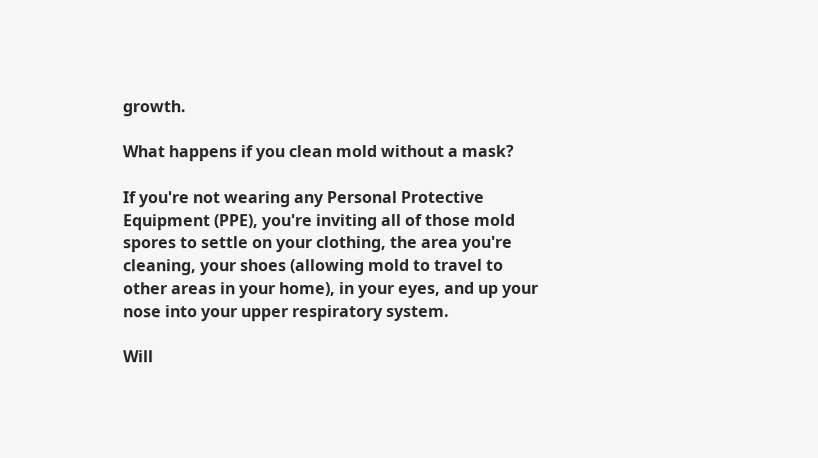growth.

What happens if you clean mold without a mask?

If you're not wearing any Personal Protective Equipment (PPE), you're inviting all of those mold spores to settle on your clothing, the area you're cleaning, your shoes (allowing mold to travel to other areas in your home), in your eyes, and up your nose into your upper respiratory system.

Will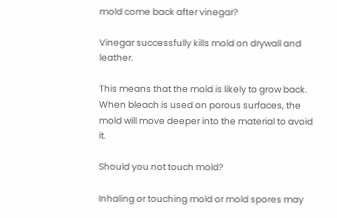mold come back after vinegar?

Vinegar successfully kills mold on drywall and leather.

This means that the mold is likely to grow back. When bleach is used on porous surfaces, the mold will move deeper into the material to avoid it.

Should you not touch mold?

Inhaling or touching mold or mold spores may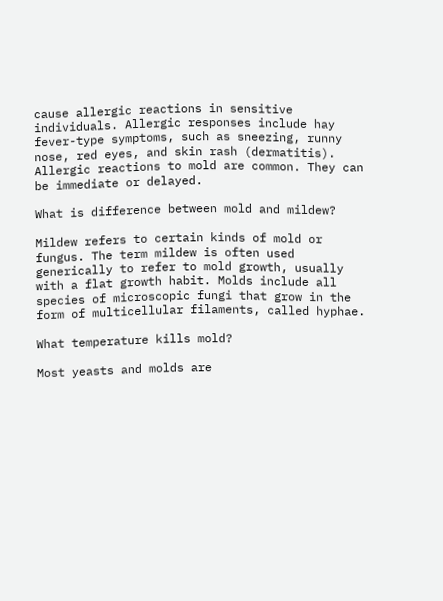cause allergic reactions in sensitive individuals. Allergic responses include hay fever-type symptoms, such as sneezing, runny nose, red eyes, and skin rash (dermatitis). Allergic reactions to mold are common. They can be immediate or delayed.

What is difference between mold and mildew?

Mildew refers to certain kinds of mold or fungus. The term mildew is often used generically to refer to mold growth, usually with a flat growth habit. Molds include all species of microscopic fungi that grow in the form of multicellular filaments, called hyphae.

What temperature kills mold?

Most yeasts and molds are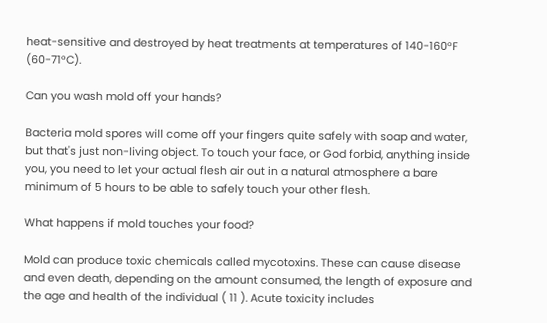heat-sensitive and destroyed by heat treatments at temperatures of 140-160°F (60-71°C).

Can you wash mold off your hands?

Bacteria mold spores will come off your fingers quite safely with soap and water, but that's just non-living object. To touch your face, or God forbid, anything inside you, you need to let your actual flesh air out in a natural atmosphere a bare minimum of 5 hours to be able to safely touch your other flesh.

What happens if mold touches your food?

Mold can produce toxic chemicals called mycotoxins. These can cause disease and even death, depending on the amount consumed, the length of exposure and the age and health of the individual ( 11 ). Acute toxicity includes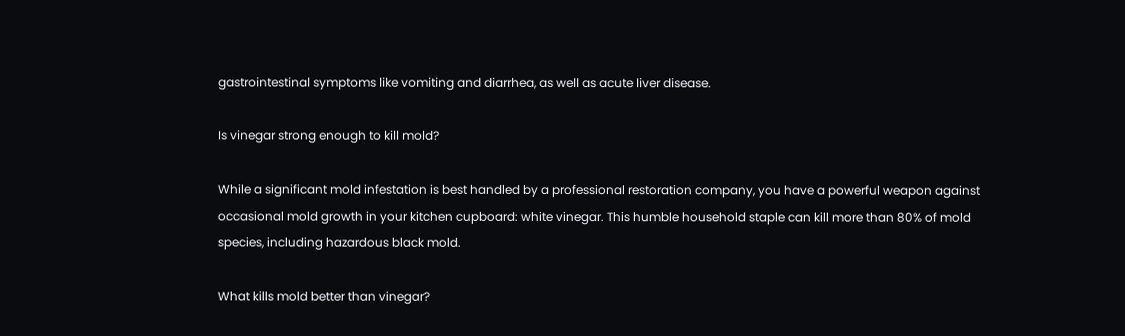gastrointestinal symptoms like vomiting and diarrhea, as well as acute liver disease.

Is vinegar strong enough to kill mold?

While a significant mold infestation is best handled by a professional restoration company, you have a powerful weapon against occasional mold growth in your kitchen cupboard: white vinegar. This humble household staple can kill more than 80% of mold species, including hazardous black mold.

What kills mold better than vinegar?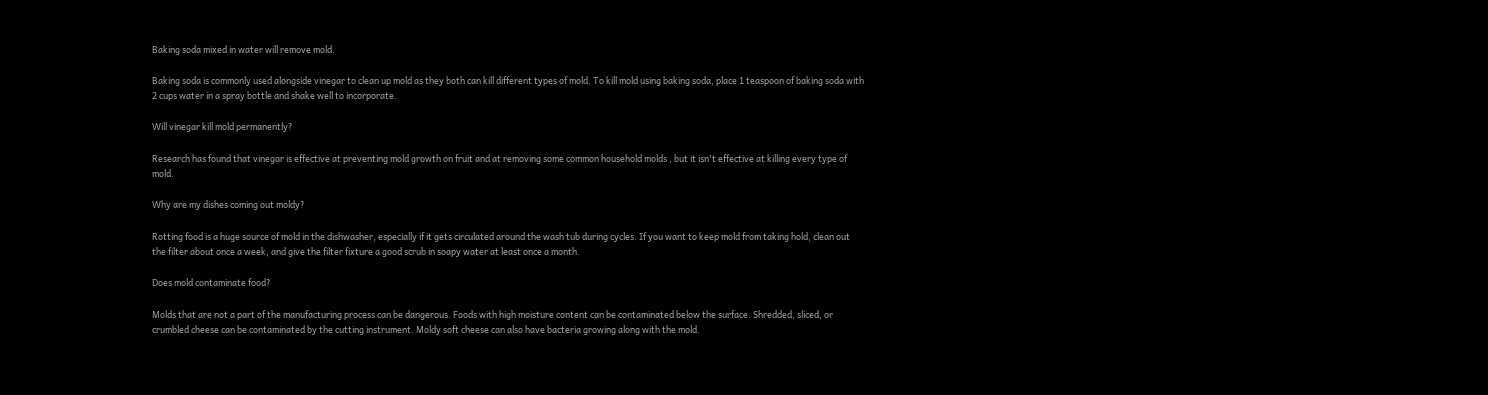Baking soda mixed in water will remove mold.

Baking soda is commonly used alongside vinegar to clean up mold as they both can kill different types of mold. To kill mold using baking soda, place 1 teaspoon of baking soda with 2 cups water in a spray bottle and shake well to incorporate.

Will vinegar kill mold permanently?

Research has found that vinegar is effective at preventing mold growth on fruit and at removing some common household molds , but it isn't effective at killing every type of mold.

Why are my dishes coming out moldy?

Rotting food is a huge source of mold in the dishwasher, especially if it gets circulated around the wash tub during cycles. If you want to keep mold from taking hold, clean out the filter about once a week, and give the filter fixture a good scrub in soapy water at least once a month.

Does mold contaminate food?

Molds that are not a part of the manufacturing process can be dangerous. Foods with high moisture content can be contaminated below the surface. Shredded, sliced, or crumbled cheese can be contaminated by the cutting instrument. Moldy soft cheese can also have bacteria growing along with the mold.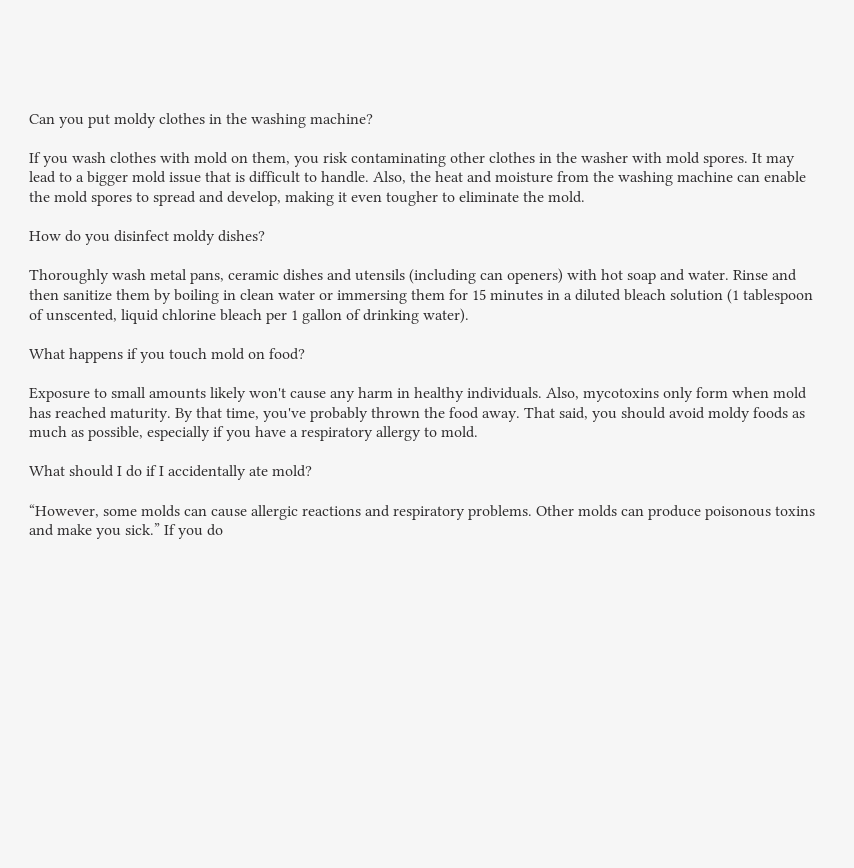Can you put moldy clothes in the washing machine?

If you wash clothes with mold on them, you risk contaminating other clothes in the washer with mold spores. It may lead to a bigger mold issue that is difficult to handle. Also, the heat and moisture from the washing machine can enable the mold spores to spread and develop, making it even tougher to eliminate the mold.

How do you disinfect moldy dishes?

Thoroughly wash metal pans, ceramic dishes and utensils (including can openers) with hot soap and water. Rinse and then sanitize them by boiling in clean water or immersing them for 15 minutes in a diluted bleach solution (1 tablespoon of unscented, liquid chlorine bleach per 1 gallon of drinking water).

What happens if you touch mold on food?

Exposure to small amounts likely won't cause any harm in healthy individuals. Also, mycotoxins only form when mold has reached maturity. By that time, you've probably thrown the food away. That said, you should avoid moldy foods as much as possible, especially if you have a respiratory allergy to mold.

What should I do if I accidentally ate mold?

“However, some molds can cause allergic reactions and respiratory problems. Other molds can produce poisonous toxins and make you sick.” If you do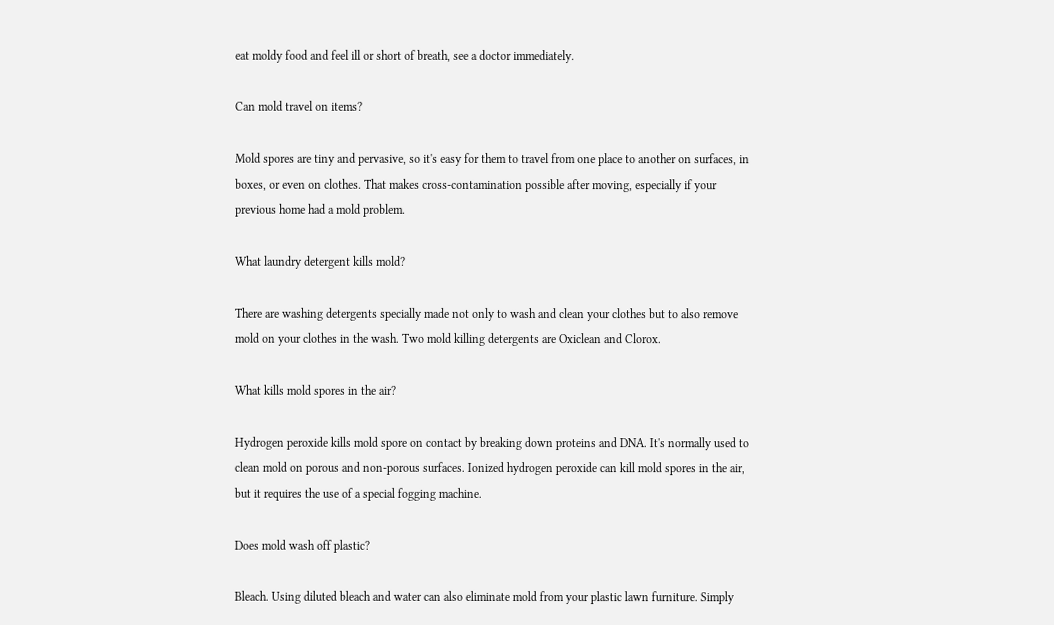eat moldy food and feel ill or short of breath, see a doctor immediately.

Can mold travel on items?

Mold spores are tiny and pervasive, so it's easy for them to travel from one place to another on surfaces, in boxes, or even on clothes. That makes cross-contamination possible after moving, especially if your previous home had a mold problem.

What laundry detergent kills mold?

There are washing detergents specially made not only to wash and clean your clothes but to also remove mold on your clothes in the wash. Two mold killing detergents are Oxiclean and Clorox.

What kills mold spores in the air?

Hydrogen peroxide kills mold spore on contact by breaking down proteins and DNA. It's normally used to clean mold on porous and non-porous surfaces. Ionized hydrogen peroxide can kill mold spores in the air, but it requires the use of a special fogging machine.

Does mold wash off plastic?

Bleach. Using diluted bleach and water can also eliminate mold from your plastic lawn furniture. Simply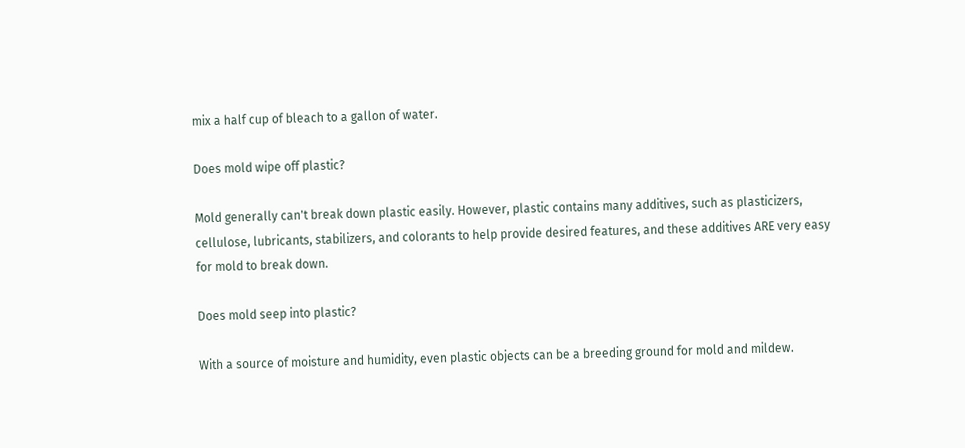mix a half cup of bleach to a gallon of water.

Does mold wipe off plastic?

Mold generally can't break down plastic easily. However, plastic contains many additives, such as plasticizers, cellulose, lubricants, stabilizers, and colorants to help provide desired features, and these additives ARE very easy for mold to break down.

Does mold seep into plastic?

With a source of moisture and humidity, even plastic objects can be a breeding ground for mold and mildew.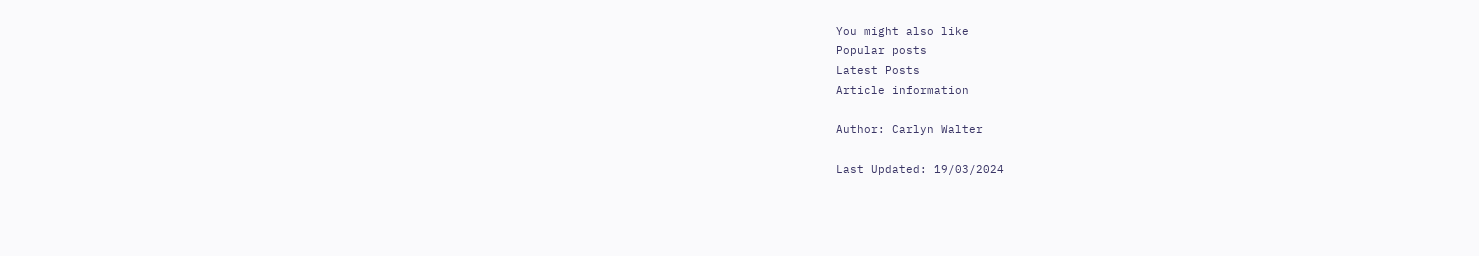You might also like
Popular posts
Latest Posts
Article information

Author: Carlyn Walter

Last Updated: 19/03/2024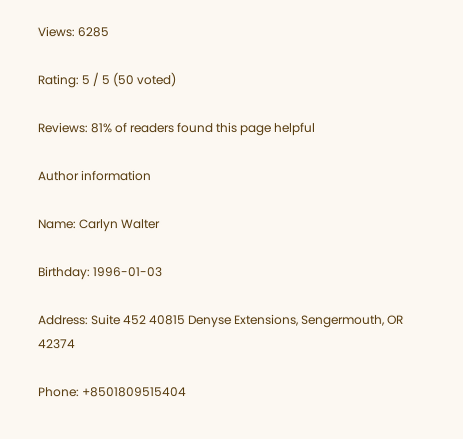Views: 6285

Rating: 5 / 5 (50 voted)

Reviews: 81% of readers found this page helpful

Author information

Name: Carlyn Walter

Birthday: 1996-01-03

Address: Suite 452 40815 Denyse Extensions, Sengermouth, OR 42374

Phone: +8501809515404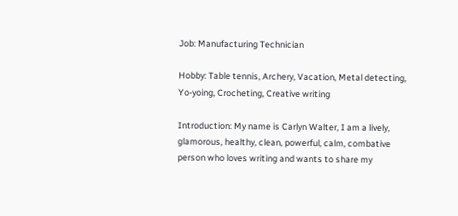Job: Manufacturing Technician

Hobby: Table tennis, Archery, Vacation, Metal detecting, Yo-yoing, Crocheting, Creative writing

Introduction: My name is Carlyn Walter, I am a lively, glamorous, healthy, clean, powerful, calm, combative person who loves writing and wants to share my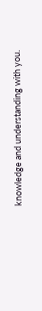knowledge and understanding with you.